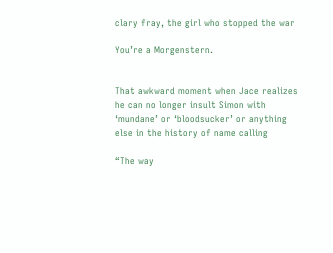clary fray, the girl who stopped the war

You’re a Morgenstern.


That awkward moment when Jace realizes he can no longer insult Simon with ‘mundane’ or ‘bloodsucker’ or anything else in the history of name calling

“The way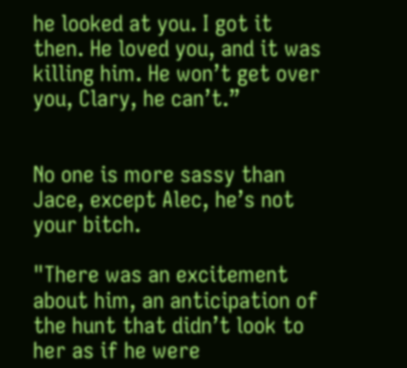he looked at you. I got it then. He loved you, and it was killing him. He won’t get over you, Clary, he can’t.”


No one is more sassy than Jace, except Alec, he’s not your bitch.

"There was an excitement about him, an anticipation of the hunt that didn’t look to her as if he were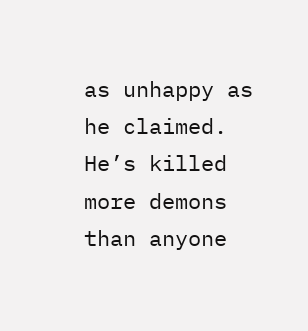as unhappy as he claimed. He’s killed more demons than anyone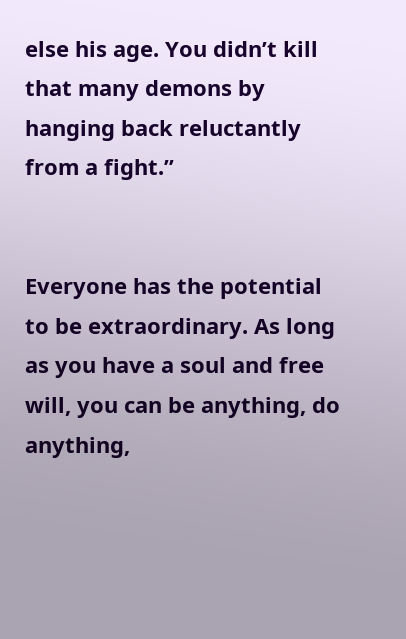else his age. You didn’t kill that many demons by hanging back reluctantly from a fight.”


Everyone has the potential to be extraordinary. As long as you have a soul and free will, you can be anything, do anything,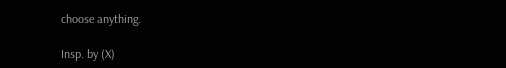choose anything.

Insp. by (X)